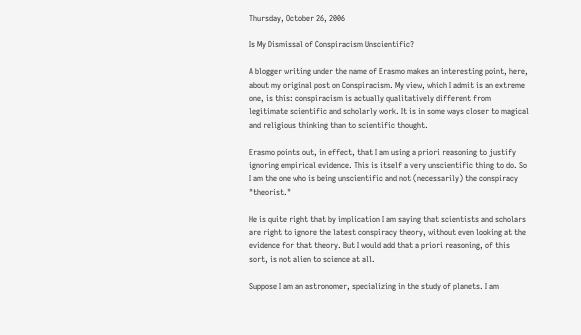Thursday, October 26, 2006

Is My Dismissal of Conspiracism Unscientific?

A blogger writing under the name of Erasmo makes an interesting point, here, about my original post on Conspiracism. My view, which I admit is an extreme one, is this: conspiracism is actually qualitatively different from legitimate scientific and scholarly work. It is in some ways closer to magical and religious thinking than to scientific thought.

Erasmo points out, in effect, that I am using a priori reasoning to justify ignoring empirical evidence. This is itself a very unscientific thing to do. So I am the one who is being unscientific and not (necessarily) the conspiracy "theorist."

He is quite right that by implication I am saying that scientists and scholars are right to ignore the latest conspiracy theory, without even looking at the evidence for that theory. But I would add that a priori reasoning, of this sort, is not alien to science at all.

Suppose I am an astronomer, specializing in the study of planets. I am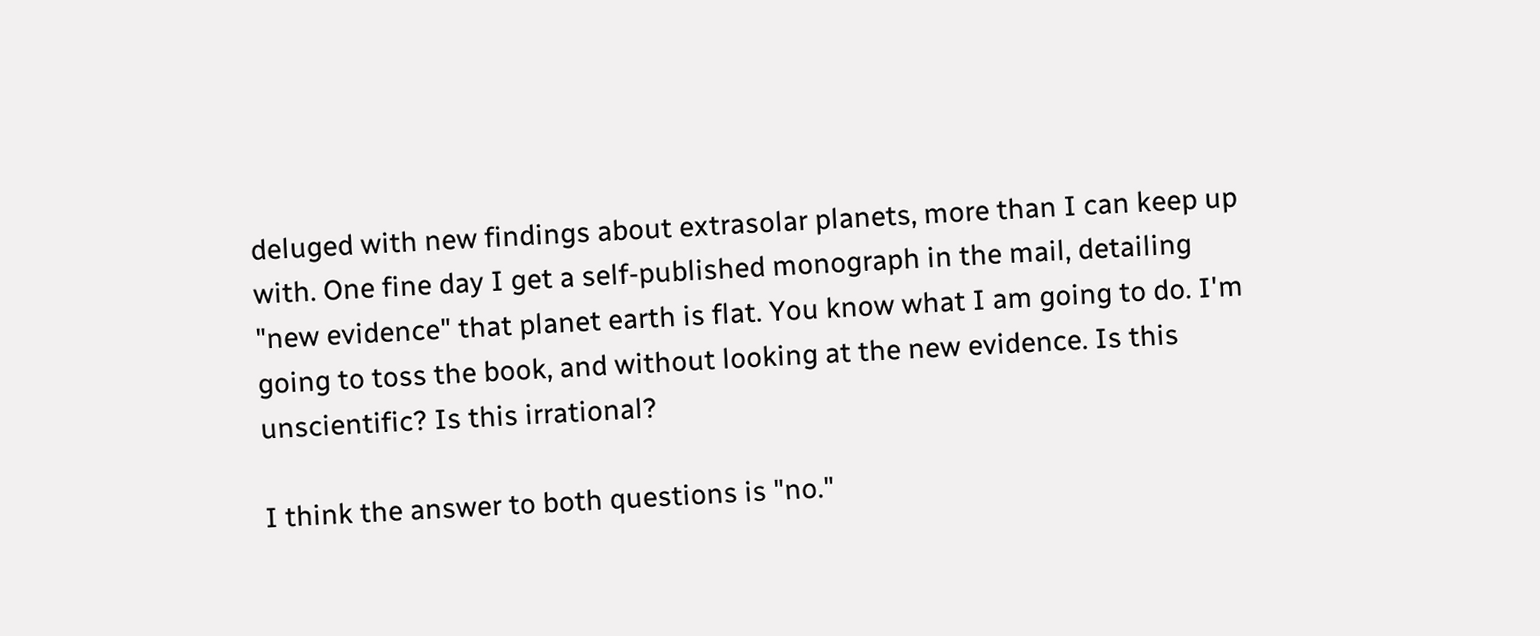deluged with new findings about extrasolar planets, more than I can keep up with. One fine day I get a self-published monograph in the mail, detailing "new evidence" that planet earth is flat. You know what I am going to do. I'm going to toss the book, and without looking at the new evidence. Is this unscientific? Is this irrational?

I think the answer to both questions is "no."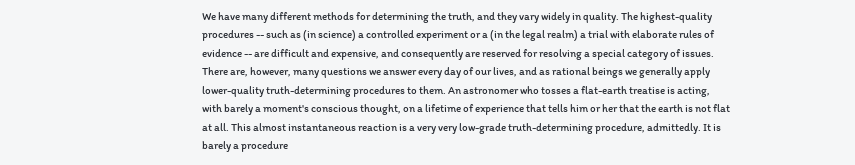We have many different methods for determining the truth, and they vary widely in quality. The highest-quality procedures -- such as (in science) a controlled experiment or a (in the legal realm) a trial with elaborate rules of evidence -- are difficult and expensive, and consequently are reserved for resolving a special category of issues. There are, however, many questions we answer every day of our lives, and as rational beings we generally apply lower-quality truth-determining procedures to them. An astronomer who tosses a flat-earth treatise is acting, with barely a moment's conscious thought, on a lifetime of experience that tells him or her that the earth is not flat at all. This almost instantaneous reaction is a very very low-grade truth-determining procedure, admittedly. It is barely a procedure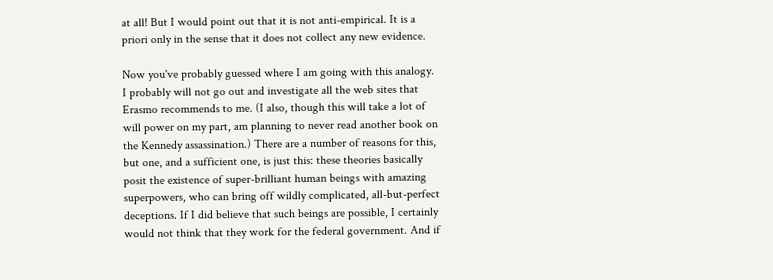at all! But I would point out that it is not anti-empirical. It is a priori only in the sense that it does not collect any new evidence.

Now you've probably guessed where I am going with this analogy. I probably will not go out and investigate all the web sites that Erasmo recommends to me. (I also, though this will take a lot of will power on my part, am planning to never read another book on the Kennedy assassination.) There are a number of reasons for this, but one, and a sufficient one, is just this: these theories basically posit the existence of super-brilliant human beings with amazing superpowers, who can bring off wildly complicated, all-but-perfect deceptions. If I did believe that such beings are possible, I certainly would not think that they work for the federal government. And if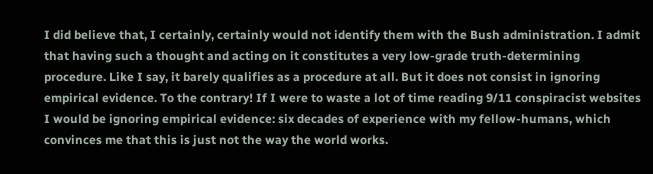I did believe that, I certainly, certainly would not identify them with the Bush administration. I admit that having such a thought and acting on it constitutes a very low-grade truth-determining procedure. Like I say, it barely qualifies as a procedure at all. But it does not consist in ignoring empirical evidence. To the contrary! If I were to waste a lot of time reading 9/11 conspiracist websites I would be ignoring empirical evidence: six decades of experience with my fellow-humans, which convinces me that this is just not the way the world works.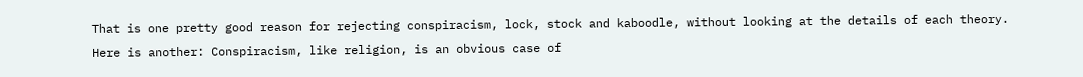That is one pretty good reason for rejecting conspiracism, lock, stock and kaboodle, without looking at the details of each theory. Here is another: Conspiracism, like religion, is an obvious case of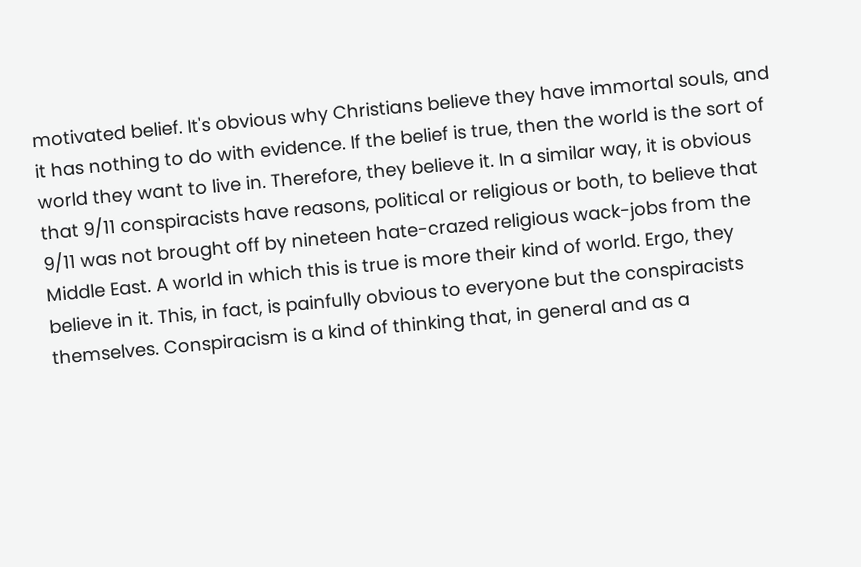motivated belief. It's obvious why Christians believe they have immortal souls, and it has nothing to do with evidence. If the belief is true, then the world is the sort of world they want to live in. Therefore, they believe it. In a similar way, it is obvious that 9/11 conspiracists have reasons, political or religious or both, to believe that 9/11 was not brought off by nineteen hate-crazed religious wack-jobs from the Middle East. A world in which this is true is more their kind of world. Ergo, they believe in it. This, in fact, is painfully obvious to everyone but the conspiracists themselves. Conspiracism is a kind of thinking that, in general and as a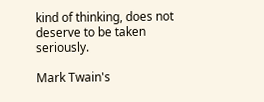kind of thinking, does not deserve to be taken seriously.

Mark Twain's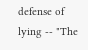defense of lying -- "The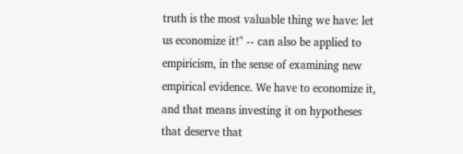truth is the most valuable thing we have: let us economize it!" -- can also be applied to empiricism, in the sense of examining new empirical evidence. We have to economize it, and that means investing it on hypotheses that deserve that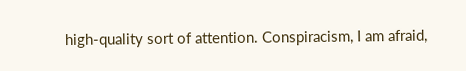high-quality sort of attention. Conspiracism, I am afraid,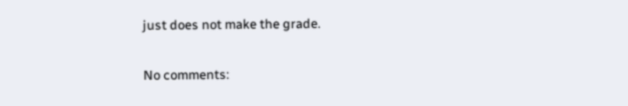just does not make the grade.

No comments: